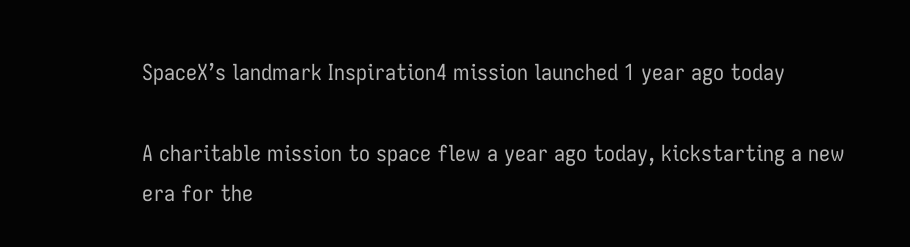SpaceX’s landmark Inspiration4 mission launched 1 year ago today

A charitable mission to space flew a year ago today, kickstarting a new era for the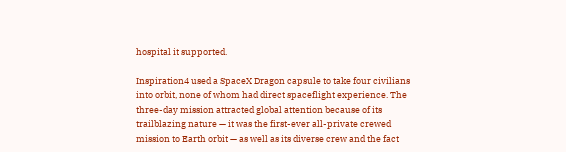hospital it supported.

Inspiration4 used a SpaceX Dragon capsule to take four civilians into orbit, none of whom had direct spaceflight experience. The three-day mission attracted global attention because of its trailblazing nature — it was the first-ever all-private crewed mission to Earth orbit — as well as its diverse crew and the fact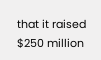that it raised $250 million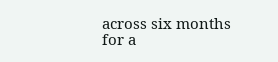across six months for a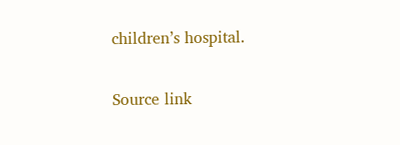children’s hospital.

Source link